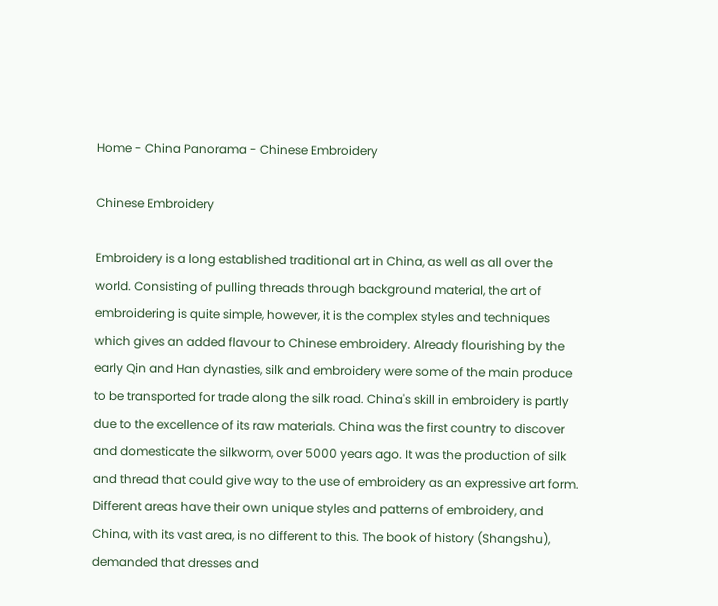Home - China Panorama - Chinese Embroidery

Chinese Embroidery

Embroidery is a long established traditional art in China, as well as all over the world. Consisting of pulling threads through background material, the art of embroidering is quite simple, however, it is the complex styles and techniques which gives an added flavour to Chinese embroidery. Already flourishing by the early Qin and Han dynasties, silk and embroidery were some of the main produce to be transported for trade along the silk road. China's skill in embroidery is partly due to the excellence of its raw materials. China was the first country to discover and domesticate the silkworm, over 5000 years ago. It was the production of silk and thread that could give way to the use of embroidery as an expressive art form.
Different areas have their own unique styles and patterns of embroidery, and China, with its vast area, is no different to this. The book of history (Shangshu), demanded that dresses and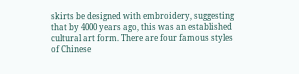skirts be designed with embroidery, suggesting that by 4000 years ago, this was an established cultural art form. There are four famous styles of Chinese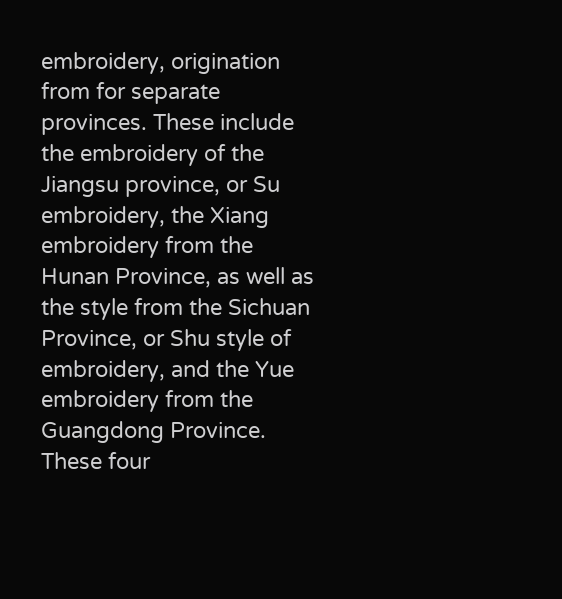embroidery, origination from for separate provinces. These include the embroidery of the Jiangsu province, or Su embroidery, the Xiang embroidery from the Hunan Province, as well as the style from the Sichuan Province, or Shu style of embroidery, and the Yue embroidery from the Guangdong Province. These four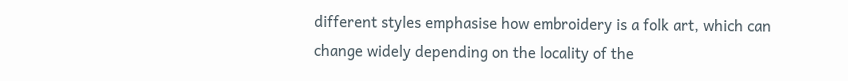different styles emphasise how embroidery is a folk art, which can change widely depending on the locality of the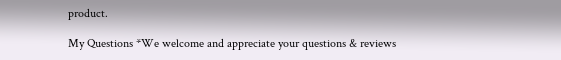product.

My Questions *We welcome and appreciate your questions & reviews